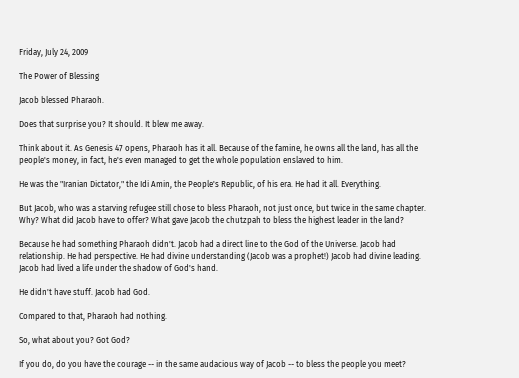Friday, July 24, 2009

The Power of Blessing

Jacob blessed Pharaoh.

Does that surprise you? It should. It blew me away.

Think about it. As Genesis 47 opens, Pharaoh has it all. Because of the famine, he owns all the land, has all the people's money, in fact, he's even managed to get the whole population enslaved to him.

He was the "Iranian Dictator," the Idi Amin, the People's Republic, of his era. He had it all. Everything.

But Jacob, who was a starving refugee still chose to bless Pharaoh, not just once, but twice in the same chapter. Why? What did Jacob have to offer? What gave Jacob the chutzpah to bless the highest leader in the land?

Because he had something Pharaoh didn't. Jacob had a direct line to the God of the Universe. Jacob had relationship. He had perspective. He had divine understanding (Jacob was a prophet!) Jacob had divine leading. Jacob had lived a life under the shadow of God's hand.

He didn't have stuff. Jacob had God.

Compared to that, Pharaoh had nothing.

So, what about you? Got God?

If you do, do you have the courage -- in the same audacious way of Jacob -- to bless the people you meet?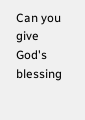Can you give God's blessing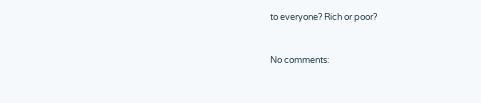to everyone? Rich or poor?


No comments: